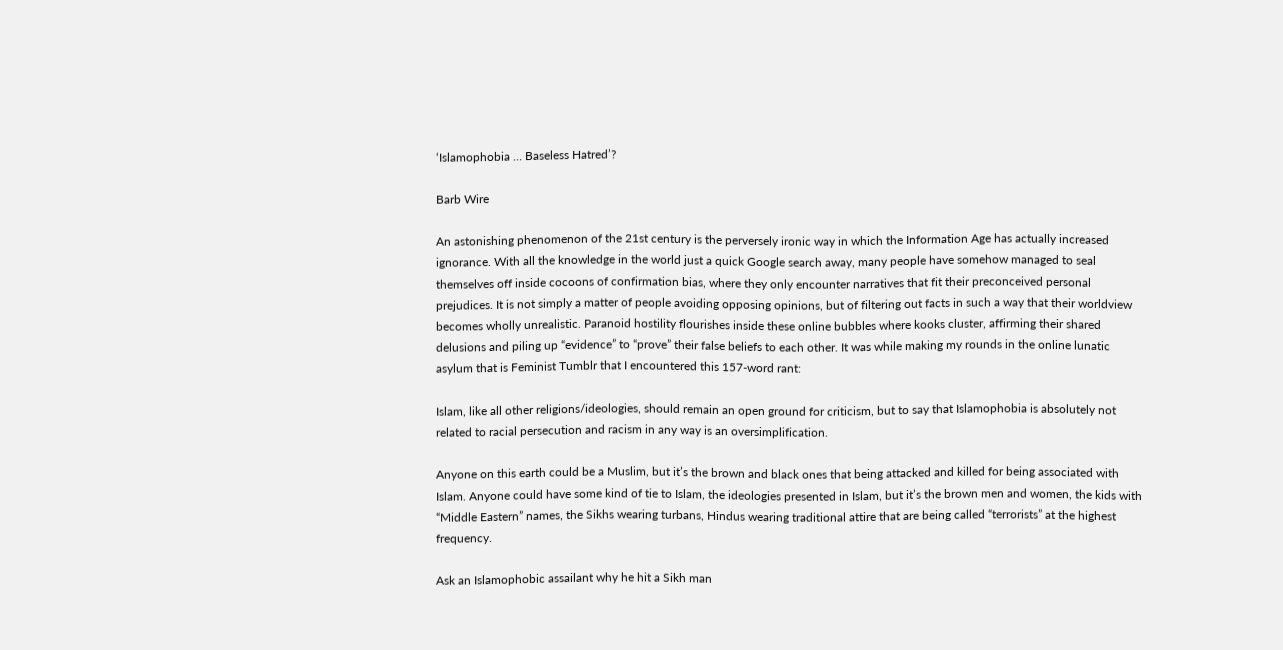‘Islamophobia … Baseless Hatred’?

Barb Wire

An astonishing phenomenon of the 21st century is the perversely ironic way in which the Information Age has actually increased ignorance. With all the knowledge in the world just a quick Google search away, many people have somehow managed to seal themselves off inside cocoons of confirmation bias, where they only encounter narratives that fit their preconceived personal prejudices. It is not simply a matter of people avoiding opposing opinions, but of filtering out facts in such a way that their worldview becomes wholly unrealistic. Paranoid hostility flourishes inside these online bubbles where kooks cluster, affirming their shared delusions and piling up “evidence” to “prove” their false beliefs to each other. It was while making my rounds in the online lunatic asylum that is Feminist Tumblr that I encountered this 157-word rant:

Islam, like all other religions/ideologies, should remain an open ground for criticism, but to say that Islamophobia is absolutely not related to racial persecution and racism in any way is an oversimplification.

Anyone on this earth could be a Muslim, but it’s the brown and black ones that being attacked and killed for being associated with Islam. Anyone could have some kind of tie to Islam, the ideologies presented in Islam, but it’s the brown men and women, the kids with “Middle Eastern” names, the Sikhs wearing turbans, Hindus wearing traditional attire that are being called “terrorists” at the highest frequency.

Ask an Islamophobic assailant why he hit a Sikh man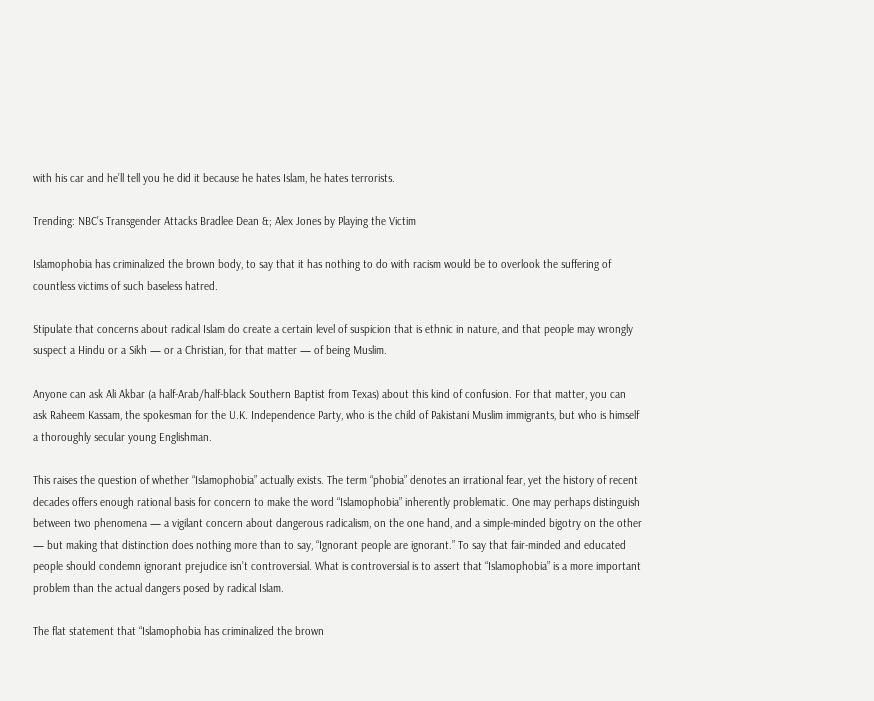with his car and he’ll tell you he did it because he hates Islam, he hates terrorists.

Trending: NBC’s Transgender Attacks Bradlee Dean &; Alex Jones by Playing the Victim

Islamophobia has criminalized the brown body, to say that it has nothing to do with racism would be to overlook the suffering of countless victims of such baseless hatred.

Stipulate that concerns about radical Islam do create a certain level of suspicion that is ethnic in nature, and that people may wrongly suspect a Hindu or a Sikh — or a Christian, for that matter — of being Muslim.

Anyone can ask Ali Akbar (a half-Arab/half-black Southern Baptist from Texas) about this kind of confusion. For that matter, you can ask Raheem Kassam, the spokesman for the U.K. Independence Party, who is the child of Pakistani Muslim immigrants, but who is himself a thoroughly secular young Englishman.

This raises the question of whether “Islamophobia” actually exists. The term “phobia” denotes an irrational fear, yet the history of recent decades offers enough rational basis for concern to make the word “Islamophobia” inherently problematic. One may perhaps distinguish between two phenomena — a vigilant concern about dangerous radicalism, on the one hand, and a simple-minded bigotry on the other — but making that distinction does nothing more than to say, “Ignorant people are ignorant.” To say that fair-minded and educated people should condemn ignorant prejudice isn’t controversial. What is controversial is to assert that “Islamophobia” is a more important problem than the actual dangers posed by radical Islam.

The flat statement that “Islamophobia has criminalized the brown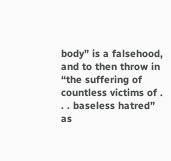body” is a falsehood, and to then throw in “the suffering of countless victims of . . . baseless hatred” as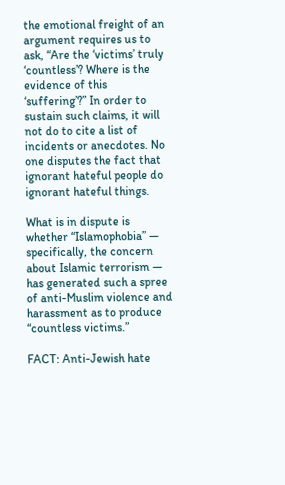the emotional freight of an argument requires us to ask, “Are the ‘victims’ truly ‘countless’? Where is the evidence of this ‘suffering’?” In order to sustain such claims, it will not do to cite a list of incidents or anecdotes. No one disputes the fact that ignorant hateful people do ignorant hateful things.

What is in dispute is whether “Islamophobia” — specifically, the concern about Islamic terrorism — has generated such a spree of anti-Muslim violence and harassment as to produce “countless victims.”

FACT: Anti-Jewish hate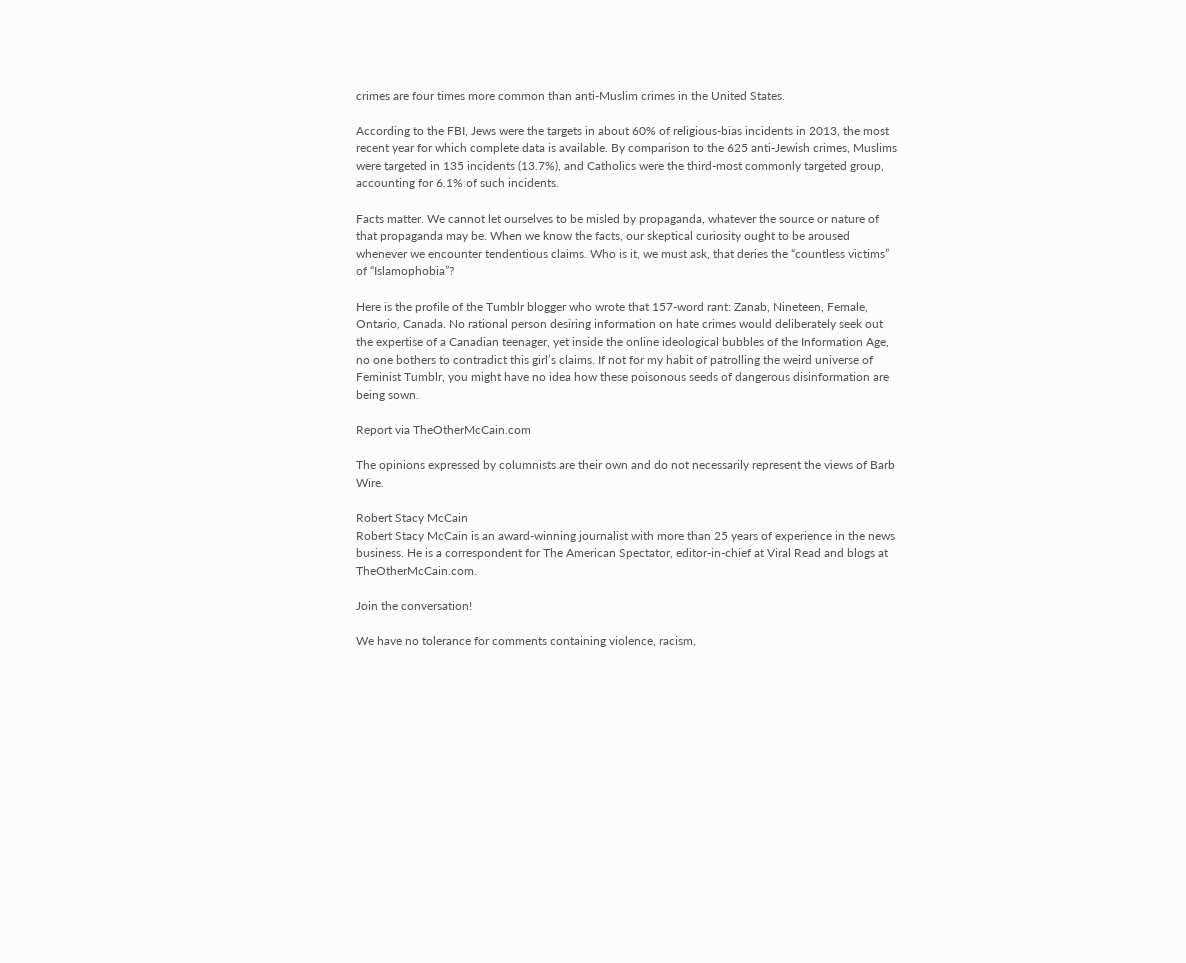crimes are four times more common than anti-Muslim crimes in the United States.

According to the FBI, Jews were the targets in about 60% of religious-bias incidents in 2013, the most recent year for which complete data is available. By comparison to the 625 anti-Jewish crimes, Muslims were targeted in 135 incidents (13.7%), and Catholics were the third-most commonly targeted group, accounting for 6.1% of such incidents.

Facts matter. We cannot let ourselves to be misled by propaganda, whatever the source or nature of that propaganda may be. When we know the facts, our skeptical curiosity ought to be aroused whenever we encounter tendentious claims. Who is it, we must ask, that deries the “countless victims” of “Islamophobia”?

Here is the profile of the Tumblr blogger who wrote that 157-word rant: Zanab, Nineteen, Female, Ontario, Canada. No rational person desiring information on hate crimes would deliberately seek out the expertise of a Canadian teenager, yet inside the online ideological bubbles of the Information Age, no one bothers to contradict this girl’s claims. If not for my habit of patrolling the weird universe of Feminist Tumblr, you might have no idea how these poisonous seeds of dangerous disinformation are being sown.

Report via TheOtherMcCain.com

The opinions expressed by columnists are their own and do not necessarily represent the views of Barb Wire.

Robert Stacy McCain
Robert Stacy McCain is an award-winning journalist with more than 25 years of experience in the news business. He is a correspondent for The American Spectator, editor-in-chief at Viral Read and blogs at TheOtherMcCain.com.

Join the conversation!

We have no tolerance for comments containing violence, racism,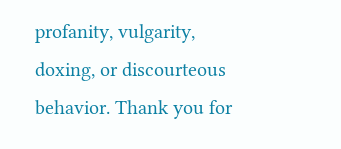profanity, vulgarity, doxing, or discourteous behavior. Thank you for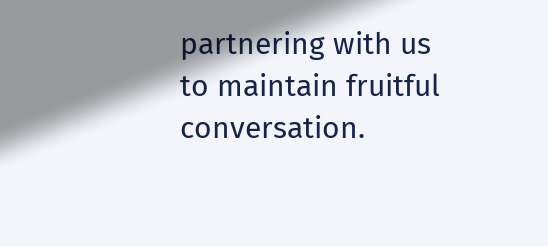partnering with us to maintain fruitful conversation.